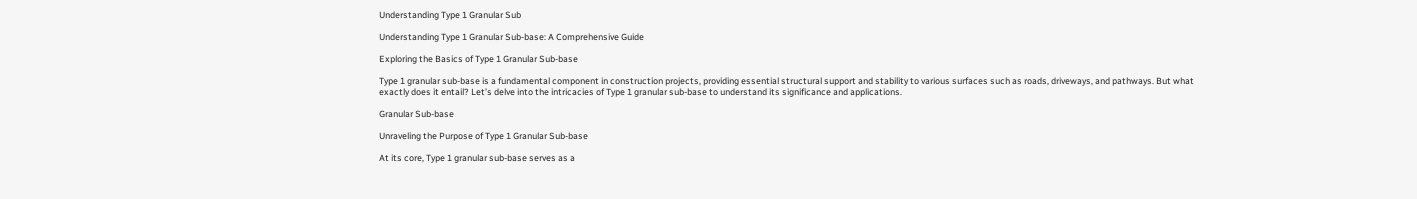Understanding Type 1 Granular Sub

Understanding Type 1 Granular Sub-base: A Comprehensive Guide

Exploring the Basics of Type 1 Granular Sub-base

Type 1 granular sub-base is a fundamental component in construction projects, providing essential structural support and stability to various surfaces such as roads, driveways, and pathways. But what exactly does it entail? Let’s delve into the intricacies of Type 1 granular sub-base to understand its significance and applications.

Granular Sub-base

Unraveling the Purpose of Type 1 Granular Sub-base

At its core, Type 1 granular sub-base serves as a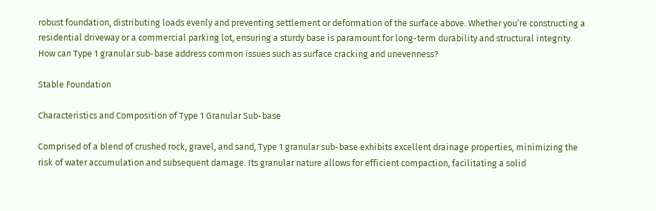robust foundation, distributing loads evenly and preventing settlement or deformation of the surface above. Whether you’re constructing a residential driveway or a commercial parking lot, ensuring a sturdy base is paramount for long-term durability and structural integrity. How can Type 1 granular sub-base address common issues such as surface cracking and unevenness?

Stable Foundation

Characteristics and Composition of Type 1 Granular Sub-base

Comprised of a blend of crushed rock, gravel, and sand, Type 1 granular sub-base exhibits excellent drainage properties, minimizing the risk of water accumulation and subsequent damage. Its granular nature allows for efficient compaction, facilitating a solid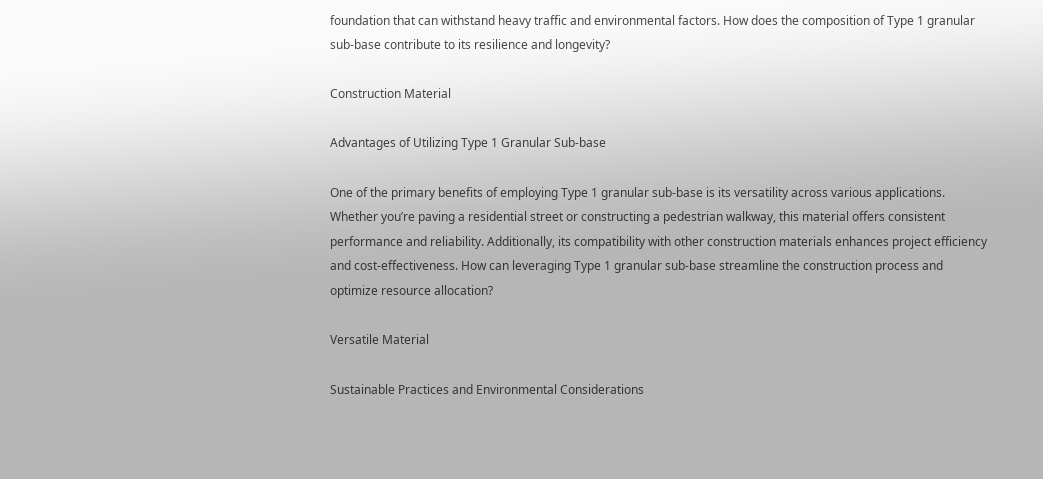foundation that can withstand heavy traffic and environmental factors. How does the composition of Type 1 granular sub-base contribute to its resilience and longevity?

Construction Material

Advantages of Utilizing Type 1 Granular Sub-base

One of the primary benefits of employing Type 1 granular sub-base is its versatility across various applications. Whether you’re paving a residential street or constructing a pedestrian walkway, this material offers consistent performance and reliability. Additionally, its compatibility with other construction materials enhances project efficiency and cost-effectiveness. How can leveraging Type 1 granular sub-base streamline the construction process and optimize resource allocation?

Versatile Material

Sustainable Practices and Environmental Considerations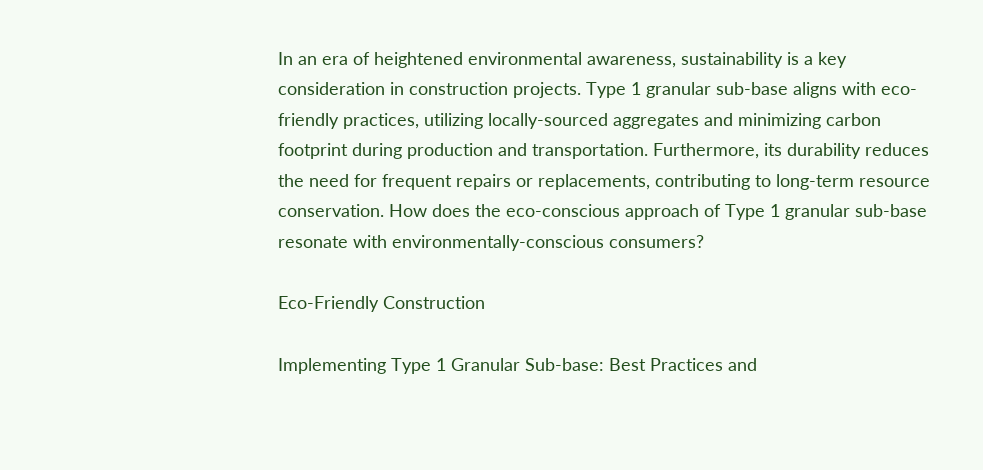In an era of heightened environmental awareness, sustainability is a key consideration in construction projects. Type 1 granular sub-base aligns with eco-friendly practices, utilizing locally-sourced aggregates and minimizing carbon footprint during production and transportation. Furthermore, its durability reduces the need for frequent repairs or replacements, contributing to long-term resource conservation. How does the eco-conscious approach of Type 1 granular sub-base resonate with environmentally-conscious consumers?

Eco-Friendly Construction

Implementing Type 1 Granular Sub-base: Best Practices and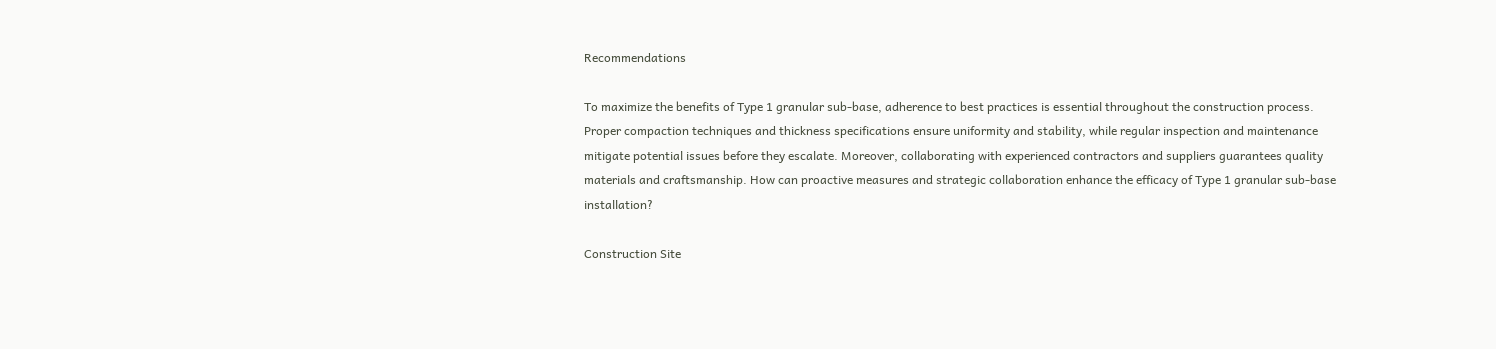Recommendations

To maximize the benefits of Type 1 granular sub-base, adherence to best practices is essential throughout the construction process. Proper compaction techniques and thickness specifications ensure uniformity and stability, while regular inspection and maintenance mitigate potential issues before they escalate. Moreover, collaborating with experienced contractors and suppliers guarantees quality materials and craftsmanship. How can proactive measures and strategic collaboration enhance the efficacy of Type 1 granular sub-base installation?

Construction Site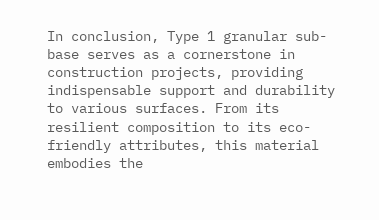In conclusion, Type 1 granular sub-base serves as a cornerstone in construction projects, providing indispensable support and durability to various surfaces. From its resilient composition to its eco-friendly attributes, this material embodies the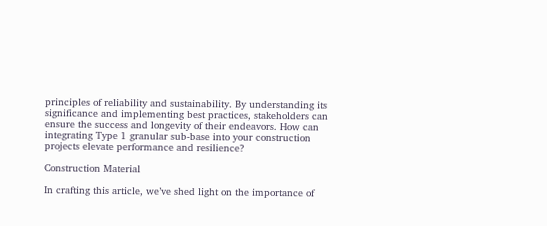principles of reliability and sustainability. By understanding its significance and implementing best practices, stakeholders can ensure the success and longevity of their endeavors. How can integrating Type 1 granular sub-base into your construction projects elevate performance and resilience?

Construction Material

In crafting this article, we’ve shed light on the importance of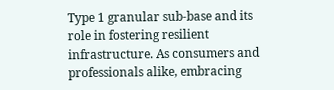Type 1 granular sub-base and its role in fostering resilient infrastructure. As consumers and professionals alike, embracing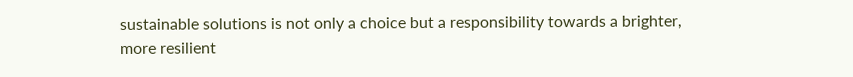sustainable solutions is not only a choice but a responsibility towards a brighter, more resilient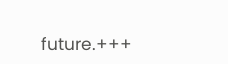future.+++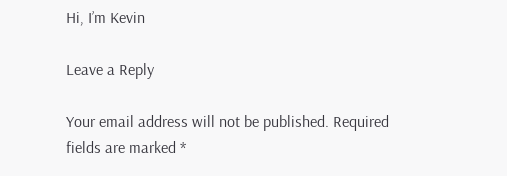Hi, I’m Kevin

Leave a Reply

Your email address will not be published. Required fields are marked *